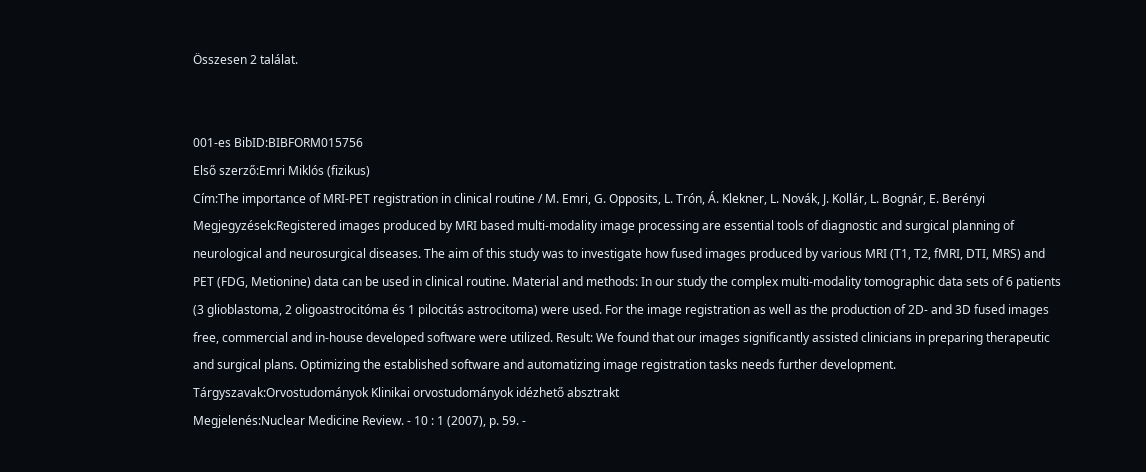Összesen 2 találat.


001-es BibID:BIBFORM015756
Első szerző:Emri Miklós (fizikus)
Cím:The importance of MRI-PET registration in clinical routine / M. Emri, G. Opposits, L. Trón, Á. Klekner, L. Novák, J. Kollár, L. Bognár, E. Berényi
Megjegyzések:Registered images produced by MRI based multi-modality image processing are essential tools of diagnostic and surgical planning of neurological and neurosurgical diseases. The aim of this study was to investigate how fused images produced by various MRI (T1, T2, fMRI, DTI, MRS) and PET (FDG, Metionine) data can be used in clinical routine. Material and methods: In our study the complex multi-modality tomographic data sets of 6 patients (3 glioblastoma, 2 oligoastrocitóma és 1 pilocitás astrocitoma) were used. For the image registration as well as the production of 2D- and 3D fused images free, commercial and in-house developed software were utilized. Result: We found that our images significantly assisted clinicians in preparing therapeutic and surgical plans. Optimizing the established software and automatizing image registration tasks needs further development.
Tárgyszavak:Orvostudományok Klinikai orvostudományok idézhető absztrakt
Megjelenés:Nuclear Medicine Review. - 10 : 1 (2007), p. 59. -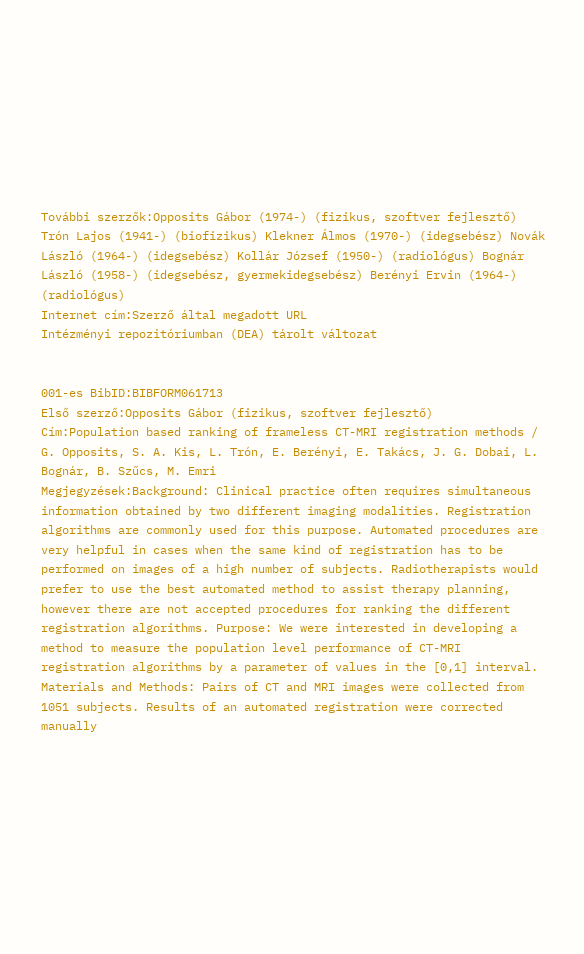További szerzők:Opposits Gábor (1974-) (fizikus, szoftver fejlesztő) Trón Lajos (1941-) (biofizikus) Klekner Álmos (1970-) (idegsebész) Novák László (1964-) (idegsebész) Kollár József (1950-) (radiológus) Bognár László (1958-) (idegsebész, gyermekidegsebész) Berényi Ervin (1964-) (radiológus)
Internet cím:Szerző által megadott URL
Intézményi repozitóriumban (DEA) tárolt változat


001-es BibID:BIBFORM061713
Első szerző:Opposits Gábor (fizikus, szoftver fejlesztő)
Cím:Population based ranking of frameless CT-MRI registration methods / G. Opposits, S. A. Kis, L. Trón, E. Berényi, E. Takács, J. G. Dobai, L. Bognár, B. Szűcs, M. Emri
Megjegyzések:Background: Clinical practice often requires simultaneous information obtained by two different imaging modalities. Registration algorithms are commonly used for this purpose. Automated procedures are very helpful in cases when the same kind of registration has to be performed on images of a high number of subjects. Radiotherapists would prefer to use the best automated method to assist therapy planning, however there are not accepted procedures for ranking the different registration algorithms. Purpose: We were interested in developing a method to measure the population level performance of CT-MRI registration algorithms by a parameter of values in the [0,1] interval. Materials and Methods: Pairs of CT and MRI images were collected from 1051 subjects. Results of an automated registration were corrected manually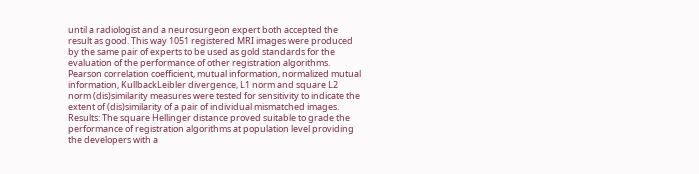until a radiologist and a neurosurgeon expert both accepted the result as good. This way 1051 registered MRI images were produced by the same pair of experts to be used as gold standards for the evaluation of the performance of other registration algorithms. Pearson correlation coefficient, mutual information, normalized mutual information, KullbackLeibler divergence, L1 norm and square L2 norm (dis)similarity measures were tested for sensitivity to indicate the extent of (dis)similarity of a pair of individual mismatched images. Results: The square Hellinger distance proved suitable to grade the performance of registration algorithms at population level providing the developers with a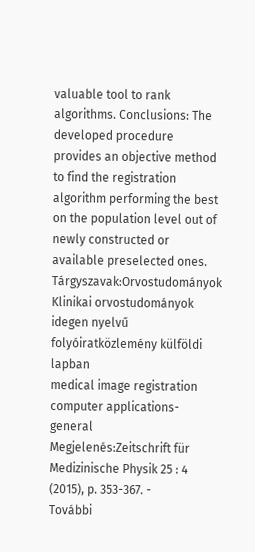valuable tool to rank algorithms. Conclusions: The developed procedure provides an objective method to find the registration algorithm performing the best on the population level out of newly constructed or available preselected ones.
Tárgyszavak:Orvostudományok Klinikai orvostudományok idegen nyelvű folyóiratközlemény külföldi lapban
medical image registration
computer applications-general
Megjelenés:Zeitschrift für Medizinische Physik 25 : 4 (2015), p. 353-367. -
További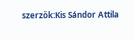szerzők:Kis Sándor Attila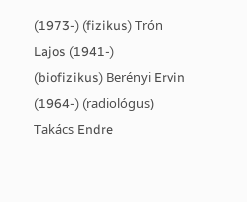(1973-) (fizikus) Trón Lajos (1941-) (biofizikus) Berényi Ervin (1964-) (radiológus) Takács Endre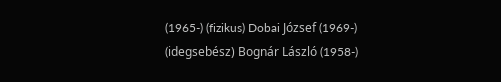(1965-) (fizikus) Dobai József (1969-) (idegsebész) Bognár László (1958-)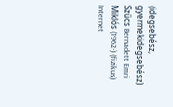(idegsebész, gyermekidegsebész) Szűcs Bernadett Emri Miklós (1962-) (fizikus)
Internet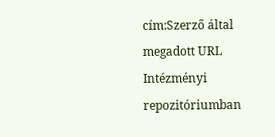cím:Szerző által megadott URL
Intézményi repozitóriumban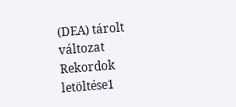(DEA) tárolt változat
Rekordok letöltése1